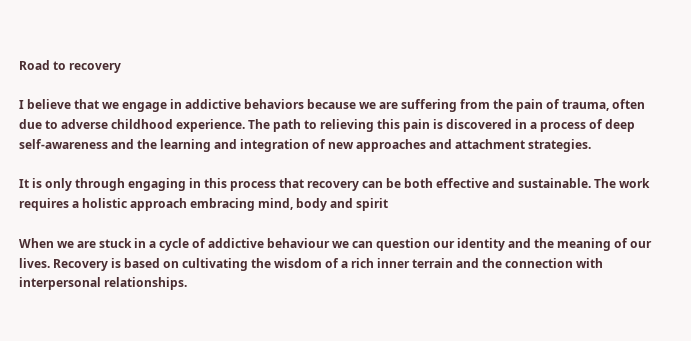Road to recovery

I believe that we engage in addictive behaviors because we are suffering from the pain of trauma, often due to adverse childhood experience. The path to relieving this pain is discovered in a process of deep self-awareness and the learning and integration of new approaches and attachment strategies.

It is only through engaging in this process that recovery can be both effective and sustainable. The work requires a holistic approach embracing mind, body and spirit

When we are stuck in a cycle of addictive behaviour we can question our identity and the meaning of our lives. Recovery is based on cultivating the wisdom of a rich inner terrain and the connection with interpersonal relationships.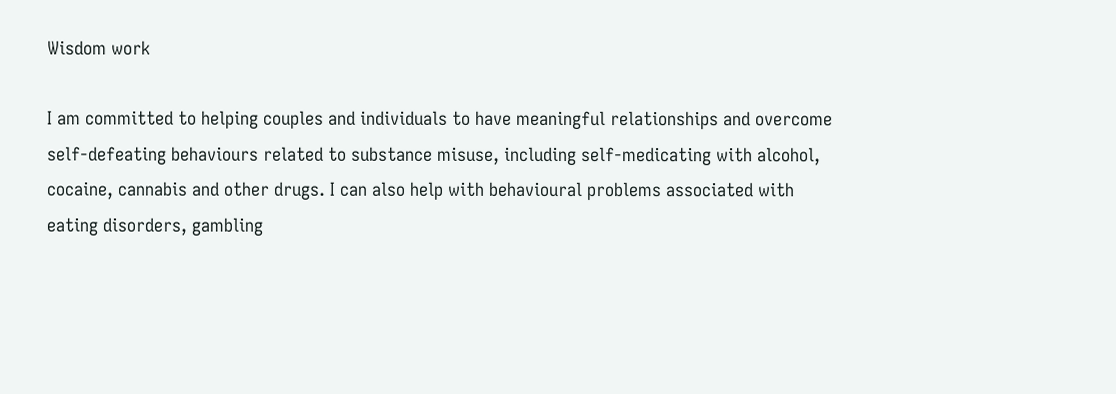Wisdom work

I am committed to helping couples and individuals to have meaningful relationships and overcome self-defeating behaviours related to substance misuse, including self-medicating with alcohol, cocaine, cannabis and other drugs. I can also help with behavioural problems associated with eating disorders, gambling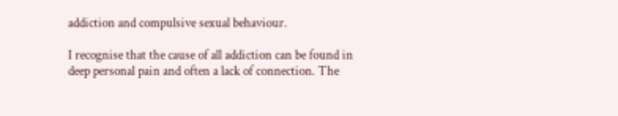addiction and compulsive sexual behaviour.

I recognise that the cause of all addiction can be found in deep personal pain and often a lack of connection. The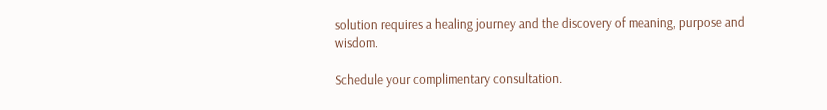solution requires a healing journey and the discovery of meaning, purpose and wisdom.

Schedule your complimentary consultation.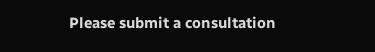Please submit a consultation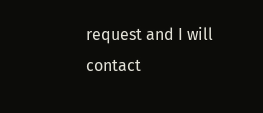request and I will contact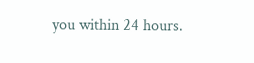you within 24 hours.